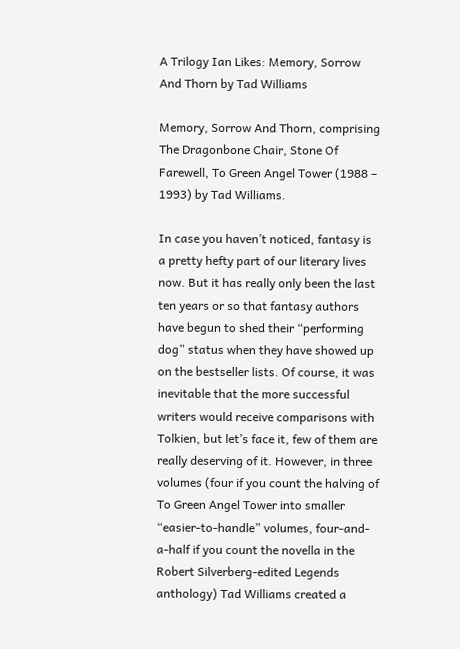A Trilogy Ian Likes: Memory, Sorrow And Thorn by Tad Williams

Memory, Sorrow And Thorn, comprising The Dragonbone Chair, Stone Of Farewell, To Green Angel Tower (1988 – 1993) by Tad Williams.

In case you haven’t noticed, fantasy is a pretty hefty part of our literary lives now. But it has really only been the last ten years or so that fantasy authors have begun to shed their “performing dog” status when they have showed up on the bestseller lists. Of course, it was inevitable that the more successful writers would receive comparisons with Tolkien, but let’s face it, few of them are really deserving of it. However, in three volumes (four if you count the halving of To Green Angel Tower into smaller “easier-to-handle” volumes, four-and-a-half if you count the novella in the Robert Silverberg-edited Legends anthology) Tad Williams created a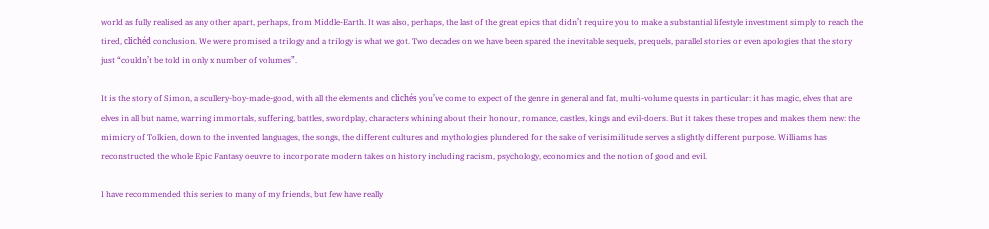world as fully realised as any other apart, perhaps, from Middle-Earth. It was also, perhaps, the last of the great epics that didn’t require you to make a substantial lifestyle investment simply to reach the tired, clichéd conclusion. We were promised a trilogy and a trilogy is what we got. Two decades on we have been spared the inevitable sequels, prequels, parallel stories or even apologies that the story just “couldn’t be told in only x number of volumes”.

It is the story of Simon, a scullery-boy-made-good, with all the elements and clichés you’ve come to expect of the genre in general and fat, multi-volume quests in particular: it has magic, elves that are elves in all but name, warring immortals, suffering, battles, swordplay, characters whining about their honour, romance, castles, kings and evil-doers. But it takes these tropes and makes them new: the mimicry of Tolkien, down to the invented languages, the songs, the different cultures and mythologies plundered for the sake of verisimilitude serves a slightly different purpose. Williams has reconstructed the whole Epic Fantasy oeuvre to incorporate modern takes on history including racism, psychology, economics and the notion of good and evil.

I have recommended this series to many of my friends, but few have really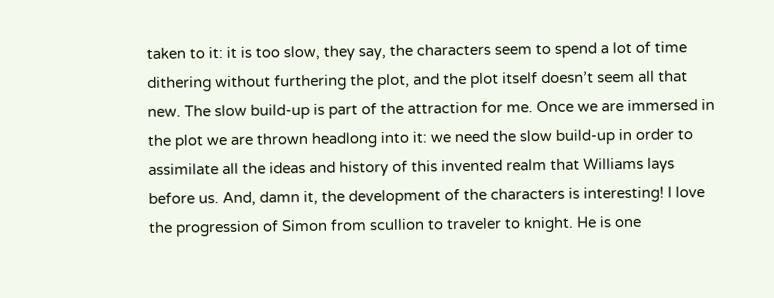taken to it: it is too slow, they say, the characters seem to spend a lot of time dithering without furthering the plot, and the plot itself doesn’t seem all that new. The slow build-up is part of the attraction for me. Once we are immersed in the plot we are thrown headlong into it: we need the slow build-up in order to assimilate all the ideas and history of this invented realm that Williams lays before us. And, damn it, the development of the characters is interesting! I love the progression of Simon from scullion to traveler to knight. He is one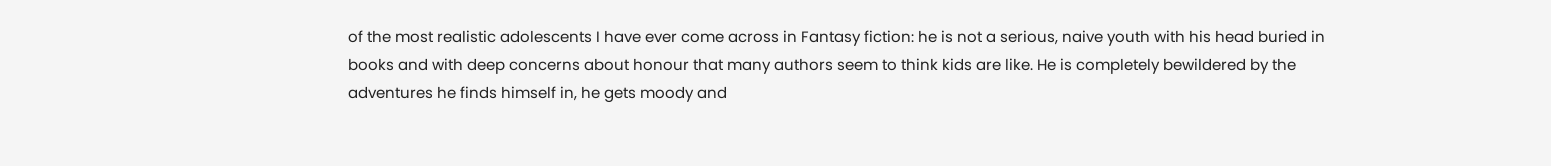of the most realistic adolescents I have ever come across in Fantasy fiction: he is not a serious, naive youth with his head buried in books and with deep concerns about honour that many authors seem to think kids are like. He is completely bewildered by the adventures he finds himself in, he gets moody and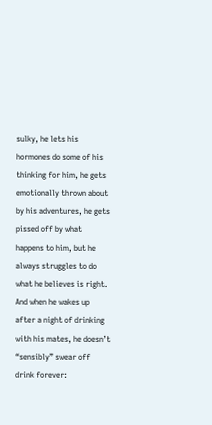sulky, he lets his hormones do some of his thinking for him, he gets emotionally thrown about by his adventures, he gets pissed off by what happens to him, but he always struggles to do what he believes is right. And when he wakes up after a night of drinking with his mates, he doesn’t “sensibly” swear off drink forever: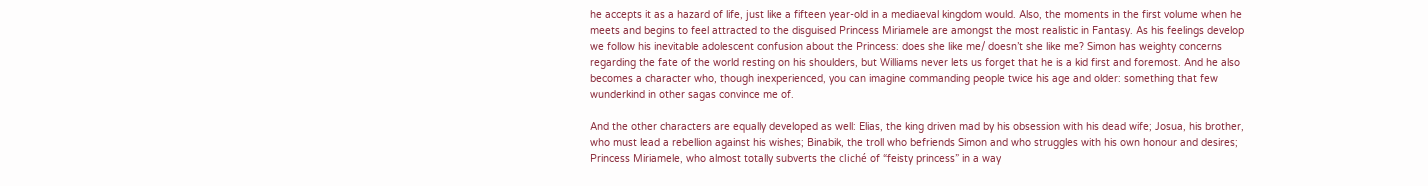he accepts it as a hazard of life, just like a fifteen year-old in a mediaeval kingdom would. Also, the moments in the first volume when he meets and begins to feel attracted to the disguised Princess Miriamele are amongst the most realistic in Fantasy. As his feelings develop we follow his inevitable adolescent confusion about the Princess: does she like me/ doesn’t she like me? Simon has weighty concerns regarding the fate of the world resting on his shoulders, but Williams never lets us forget that he is a kid first and foremost. And he also becomes a character who, though inexperienced, you can imagine commanding people twice his age and older: something that few wunderkind in other sagas convince me of.

And the other characters are equally developed as well: Elias, the king driven mad by his obsession with his dead wife; Josua, his brother, who must lead a rebellion against his wishes; Binabik, the troll who befriends Simon and who struggles with his own honour and desires; Princess Miriamele, who almost totally subverts the cliché of “feisty princess” in a way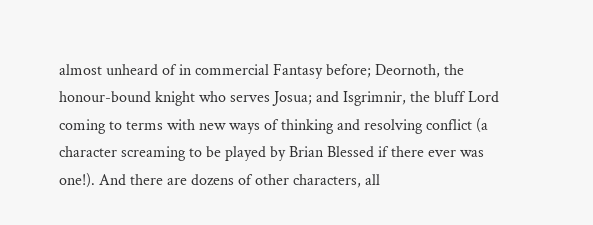almost unheard of in commercial Fantasy before; Deornoth, the honour-bound knight who serves Josua; and Isgrimnir, the bluff Lord coming to terms with new ways of thinking and resolving conflict (a character screaming to be played by Brian Blessed if there ever was one!). And there are dozens of other characters, all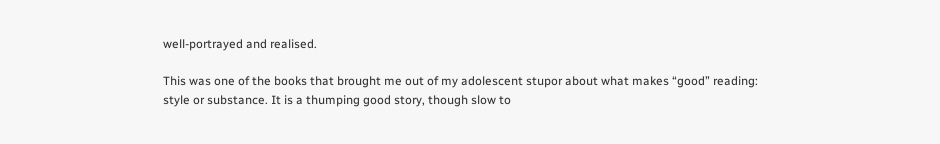well-portrayed and realised.

This was one of the books that brought me out of my adolescent stupor about what makes “good” reading: style or substance. It is a thumping good story, though slow to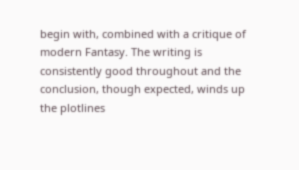begin with, combined with a critique of modern Fantasy. The writing is consistently good throughout and the conclusion, though expected, winds up the plotlines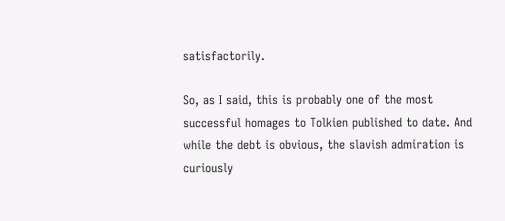satisfactorily.

So, as I said, this is probably one of the most successful homages to Tolkien published to date. And while the debt is obvious, the slavish admiration is curiously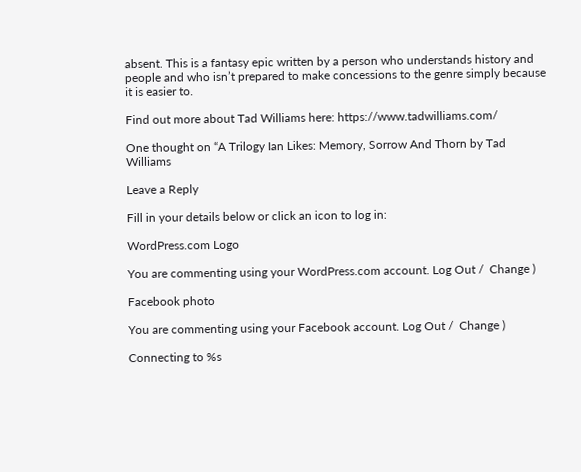absent. This is a fantasy epic written by a person who understands history and people and who isn’t prepared to make concessions to the genre simply because it is easier to.

Find out more about Tad Williams here: https://www.tadwilliams.com/

One thought on “A Trilogy Ian Likes: Memory, Sorrow And Thorn by Tad Williams

Leave a Reply

Fill in your details below or click an icon to log in:

WordPress.com Logo

You are commenting using your WordPress.com account. Log Out /  Change )

Facebook photo

You are commenting using your Facebook account. Log Out /  Change )

Connecting to %s